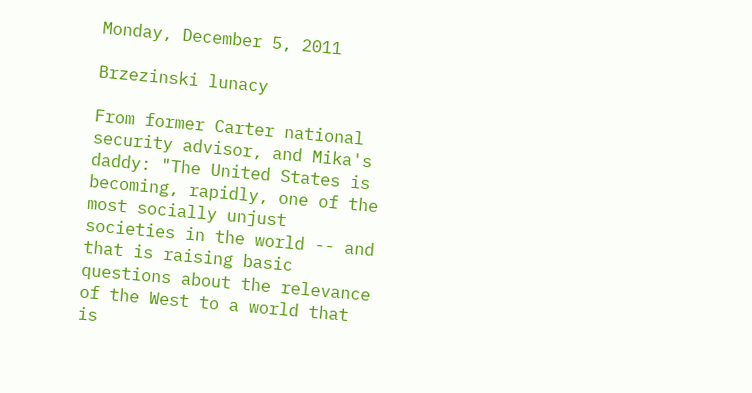Monday, December 5, 2011

Brzezinski lunacy

From former Carter national security advisor, and Mika's daddy: "The United States is becoming, rapidly, one of the most socially unjust societies in the world -- and that is raising basic questions about the relevance of the West to a world that is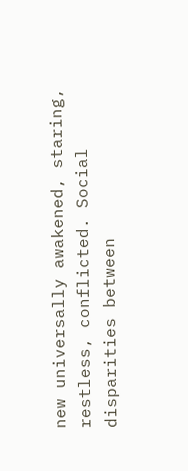new universally awakened, staring, restless, conflicted. Social disparities between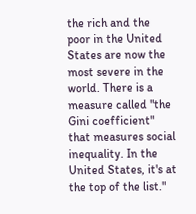the rich and the poor in the United States are now the most severe in the world. There is a measure called "the Gini coefficient" that measures social inequality. In the United States, it's at the top of the list."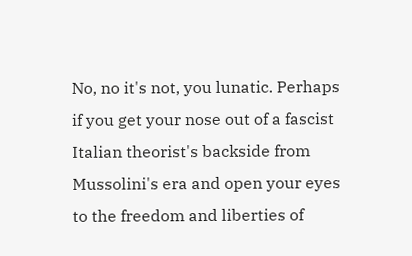No, no it's not, you lunatic. Perhaps if you get your nose out of a fascist Italian theorist's backside from Mussolini's era and open your eyes to the freedom and liberties of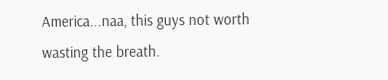America...naa, this guys not worth wasting the breath.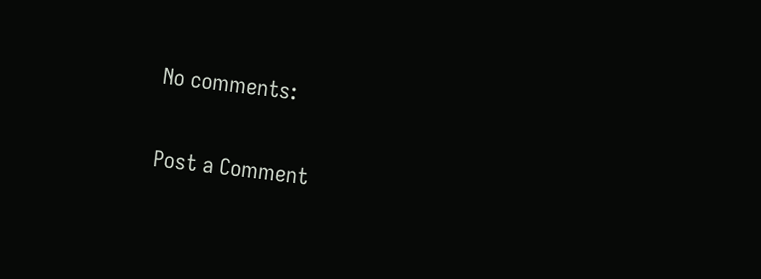No comments:

Post a Comment